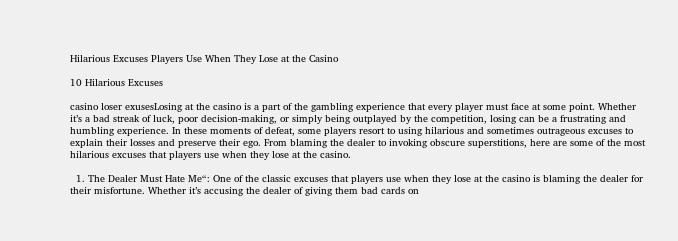Hilarious Excuses Players Use When They Lose at the Casino

10 Hilarious Excuses

casino loser exusesLosing at the casino is a part of the gambling experience that every player must face at some point. Whether it’s a bad streak of luck, poor decision-making, or simply being outplayed by the competition, losing can be a frustrating and humbling experience. In these moments of defeat, some players resort to using hilarious and sometimes outrageous excuses to explain their losses and preserve their ego. From blaming the dealer to invoking obscure superstitions, here are some of the most hilarious excuses that players use when they lose at the casino.

  1. The Dealer Must Hate Me“: One of the classic excuses that players use when they lose at the casino is blaming the dealer for their misfortune. Whether it’s accusing the dealer of giving them bad cards on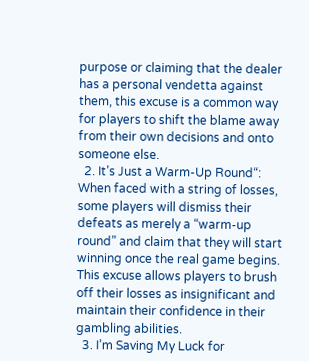purpose or claiming that the dealer has a personal vendetta against them, this excuse is a common way for players to shift the blame away from their own decisions and onto someone else.
  2. It’s Just a Warm-Up Round“: When faced with a string of losses, some players will dismiss their defeats as merely a “warm-up round” and claim that they will start winning once the real game begins. This excuse allows players to brush off their losses as insignificant and maintain their confidence in their gambling abilities.
  3. I’m Saving My Luck for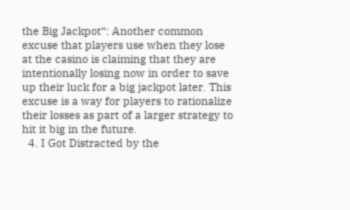the Big Jackpot“: Another common excuse that players use when they lose at the casino is claiming that they are intentionally losing now in order to save up their luck for a big jackpot later. This excuse is a way for players to rationalize their losses as part of a larger strategy to hit it big in the future.
  4. I Got Distracted by the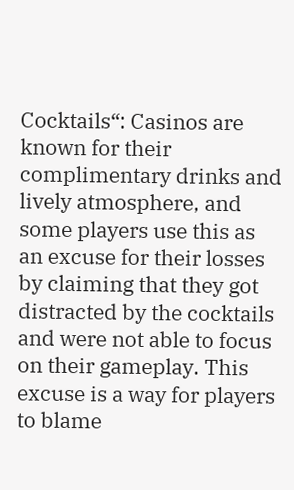Cocktails“: Casinos are known for their complimentary drinks and lively atmosphere, and some players use this as an excuse for their losses by claiming that they got distracted by the cocktails and were not able to focus on their gameplay. This excuse is a way for players to blame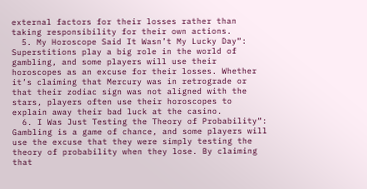external factors for their losses rather than taking responsibility for their own actions.
  5. My Horoscope Said It Wasn’t My Lucky Day“: Superstitions play a big role in the world of gambling, and some players will use their horoscopes as an excuse for their losses. Whether it’s claiming that Mercury was in retrograde or that their zodiac sign was not aligned with the stars, players often use their horoscopes to explain away their bad luck at the casino.
  6. I Was Just Testing the Theory of Probability“: Gambling is a game of chance, and some players will use the excuse that they were simply testing the theory of probability when they lose. By claiming that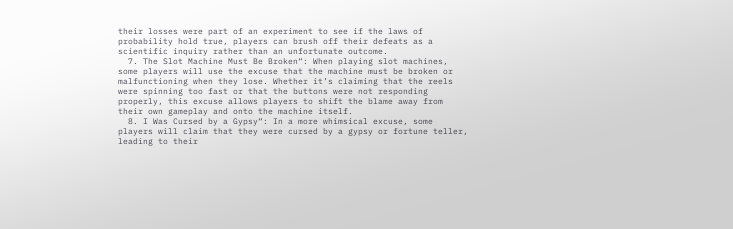their losses were part of an experiment to see if the laws of probability hold true, players can brush off their defeats as a scientific inquiry rather than an unfortunate outcome.
  7. The Slot Machine Must Be Broken“: When playing slot machines, some players will use the excuse that the machine must be broken or malfunctioning when they lose. Whether it’s claiming that the reels were spinning too fast or that the buttons were not responding properly, this excuse allows players to shift the blame away from their own gameplay and onto the machine itself.
  8. I Was Cursed by a Gypsy“: In a more whimsical excuse, some players will claim that they were cursed by a gypsy or fortune teller, leading to their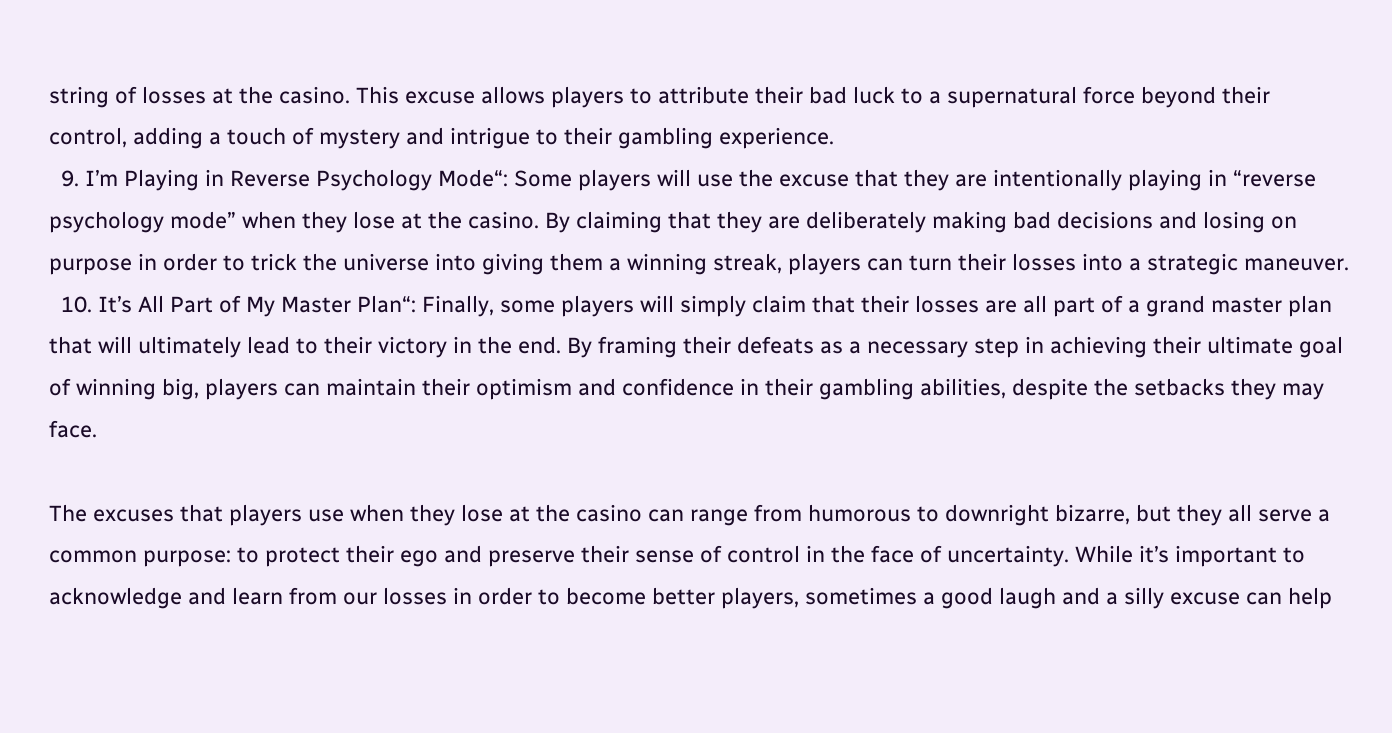string of losses at the casino. This excuse allows players to attribute their bad luck to a supernatural force beyond their control, adding a touch of mystery and intrigue to their gambling experience.
  9. I’m Playing in Reverse Psychology Mode“: Some players will use the excuse that they are intentionally playing in “reverse psychology mode” when they lose at the casino. By claiming that they are deliberately making bad decisions and losing on purpose in order to trick the universe into giving them a winning streak, players can turn their losses into a strategic maneuver.
  10. It’s All Part of My Master Plan“: Finally, some players will simply claim that their losses are all part of a grand master plan that will ultimately lead to their victory in the end. By framing their defeats as a necessary step in achieving their ultimate goal of winning big, players can maintain their optimism and confidence in their gambling abilities, despite the setbacks they may face.

The excuses that players use when they lose at the casino can range from humorous to downright bizarre, but they all serve a common purpose: to protect their ego and preserve their sense of control in the face of uncertainty. While it’s important to acknowledge and learn from our losses in order to become better players, sometimes a good laugh and a silly excuse can help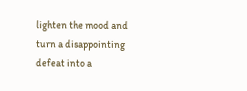lighten the mood and turn a disappointing defeat into a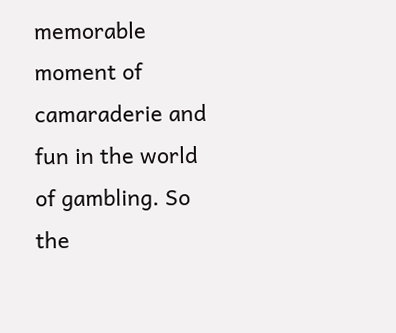memorable moment of camaraderie and fun in the world of gambling. So the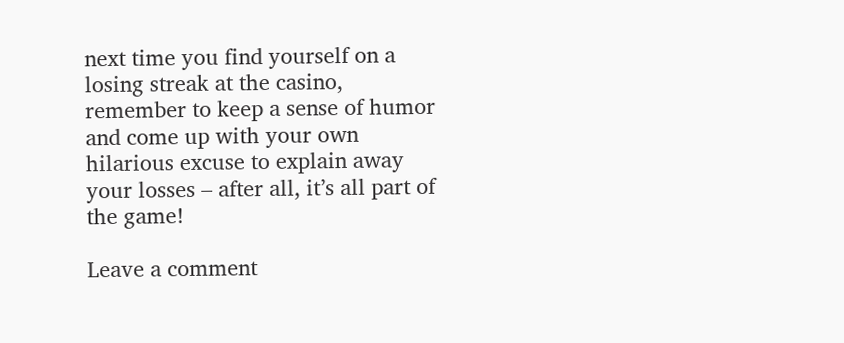next time you find yourself on a losing streak at the casino, remember to keep a sense of humor and come up with your own hilarious excuse to explain away your losses – after all, it’s all part of the game!

Leave a comment